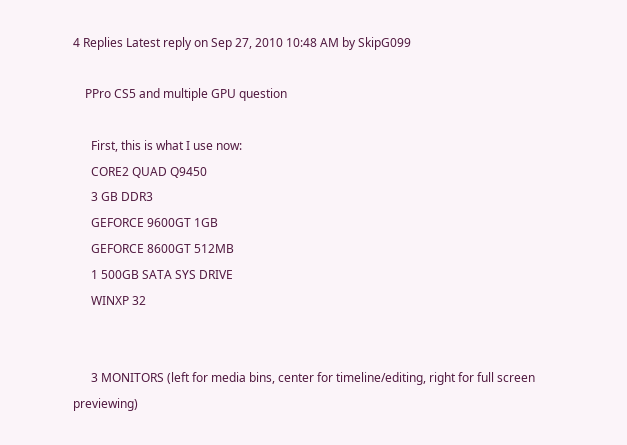4 Replies Latest reply on Sep 27, 2010 10:48 AM by SkipG099

    PPro CS5 and multiple GPU question

      First, this is what I use now:
      CORE2 QUAD Q9450
      3 GB DDR3
      GEFORCE 9600GT 1GB
      GEFORCE 8600GT 512MB
      1 500GB SATA SYS DRIVE
      WINXP 32


      3 MONITORS (left for media bins, center for timeline/editing, right for full screen previewing)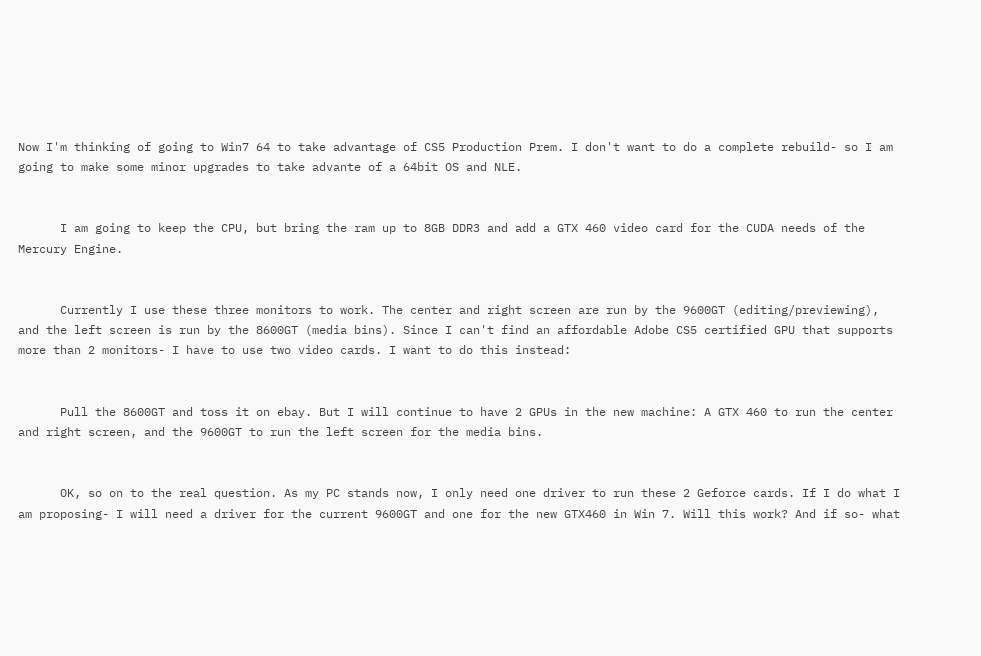Now I'm thinking of going to Win7 64 to take advantage of CS5 Production Prem. I don't want to do a complete rebuild- so I am going to make some minor upgrades to take advante of a 64bit OS and NLE.


      I am going to keep the CPU, but bring the ram up to 8GB DDR3 and add a GTX 460 video card for the CUDA needs of the Mercury Engine.


      Currently I use these three monitors to work. The center and right screen are run by the 9600GT (editing/previewing), and the left screen is run by the 8600GT (media bins). Since I can't find an affordable Adobe CS5 certified GPU that supports more than 2 monitors- I have to use two video cards. I want to do this instead:


      Pull the 8600GT and toss it on ebay. But I will continue to have 2 GPUs in the new machine: A GTX 460 to run the center and right screen, and the 9600GT to run the left screen for the media bins.


      OK, so on to the real question. As my PC stands now, I only need one driver to run these 2 Geforce cards. If I do what I am proposing- I will need a driver for the current 9600GT and one for the new GTX460 in Win 7. Will this work? And if so- what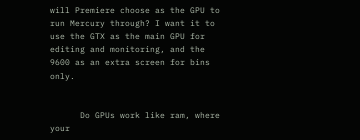will Premiere choose as the GPU to run Mercury through? I want it to use the GTX as the main GPU for editing and monitoring, and the 9600 as an extra screen for bins only.


      Do GPUs work like ram, where your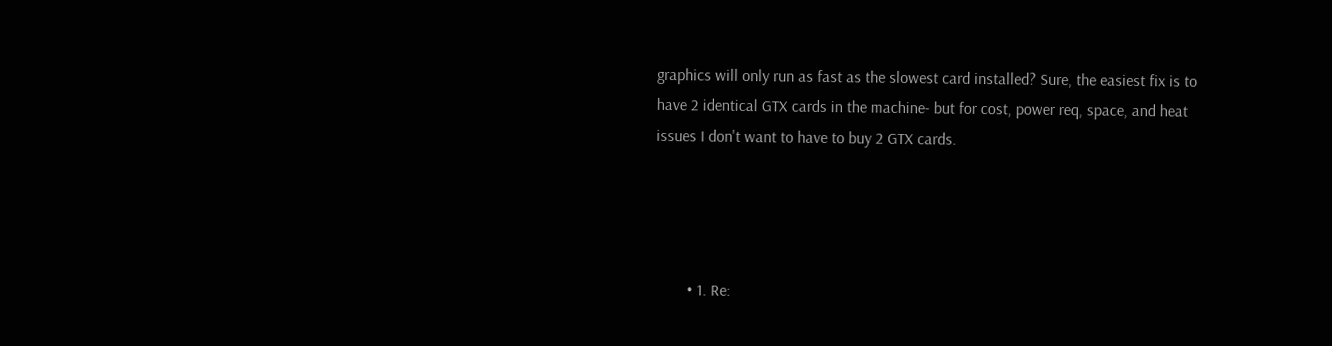graphics will only run as fast as the slowest card installed? Sure, the easiest fix is to have 2 identical GTX cards in the machine- but for cost, power req, space, and heat issues I don't want to have to buy 2 GTX cards.




        • 1. Re: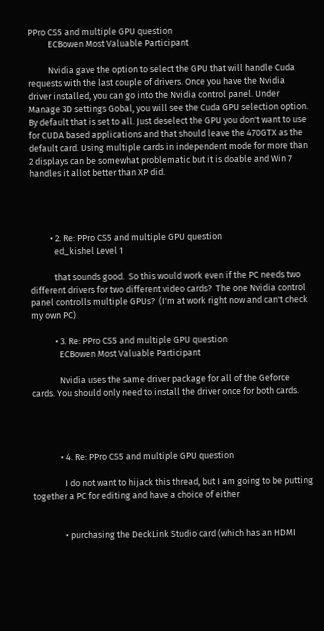PPro CS5 and multiple GPU question
          ECBowen Most Valuable Participant

          Nvidia gave the option to select the GPU that will handle Cuda requests with the last couple of drivers. Once you have the Nvidia driver installed, you can go into the Nvidia control panel. Under Manage 3D settings Gobal, you will see the Cuda GPU selection option. By default that is set to all. Just deselect the GPU you don't want to use for CUDA based applications and that should leave the 470GTX as the default card. Using multiple cards in independent mode for more than 2 displays can be somewhat problematic but it is doable and Win 7 handles it allot better than XP did.




          • 2. Re: PPro CS5 and multiple GPU question
            ed_kishel Level 1

            that sounds good.  So this would work even if the PC needs two different drivers for two different video cards?  The one Nvidia control panel controlls multiple GPUs?  (I'm at work right now and can't check my own PC)

            • 3. Re: PPro CS5 and multiple GPU question
              ECBowen Most Valuable Participant

              Nvidia uses the same driver package for all of the Geforce cards. You should only need to install the driver once for both cards.




              • 4. Re: PPro CS5 and multiple GPU question

                I do not want to hijack this thread, but I am going to be putting together a PC for editing and have a choice of either


                • purchasing the DeckLink Studio card (which has an HDMI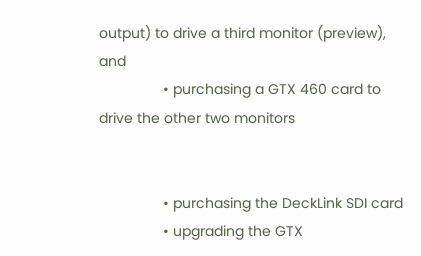output) to drive a third monitor (preview), and
                • purchasing a GTX 460 card to drive the other two monitors


                • purchasing the DeckLink SDI card
                • upgrading the GTX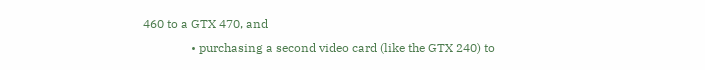460 to a GTX 470, and
                • purchasing a second video card (like the GTX 240) to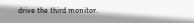drive the third monitor.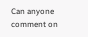Can anyone comment on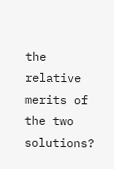the relative merits of the two solutions?